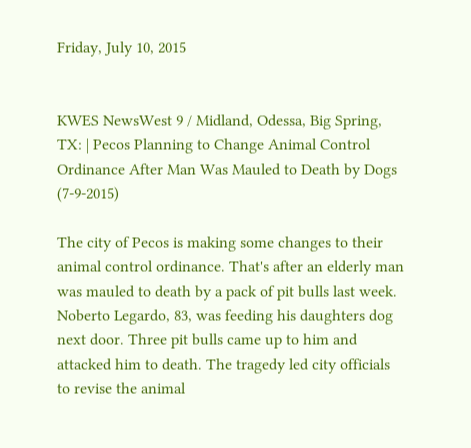Friday, July 10, 2015


KWES NewsWest 9 / Midland, Odessa, Big Spring, TX: | Pecos Planning to Change Animal Control Ordinance After Man Was Mauled to Death by Dogs (7-9-2015)

The city of Pecos is making some changes to their animal control ordinance. That's after an elderly man was mauled to death by a pack of pit bulls last week.  Noberto Legardo, 83, was feeding his daughters dog next door. Three pit bulls came up to him and attacked him to death. The tragedy led city officials to revise the animal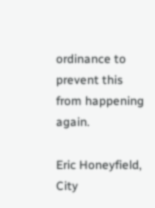ordinance to prevent this from happening again.

Eric Honeyfield, City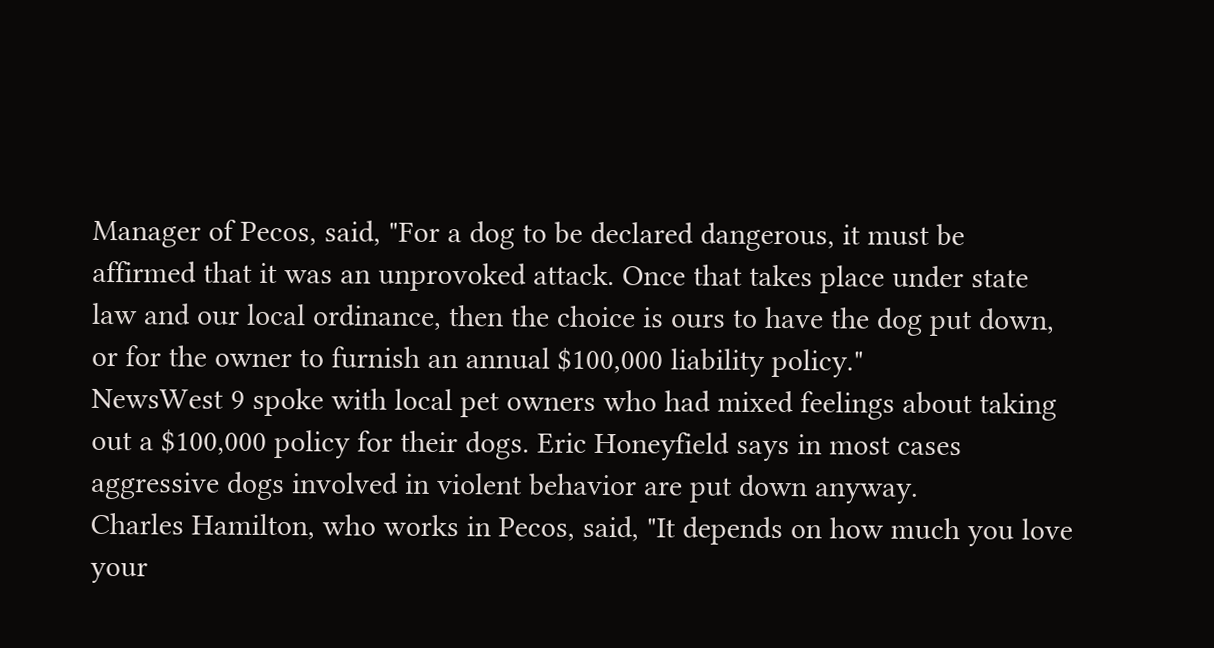Manager of Pecos, said, "For a dog to be declared dangerous, it must be affirmed that it was an unprovoked attack. Once that takes place under state law and our local ordinance, then the choice is ours to have the dog put down, or for the owner to furnish an annual $100,000 liability policy."
NewsWest 9 spoke with local pet owners who had mixed feelings about taking out a $100,000 policy for their dogs. Eric Honeyfield says in most cases aggressive dogs involved in violent behavior are put down anyway.
Charles Hamilton, who works in Pecos, said, "It depends on how much you love your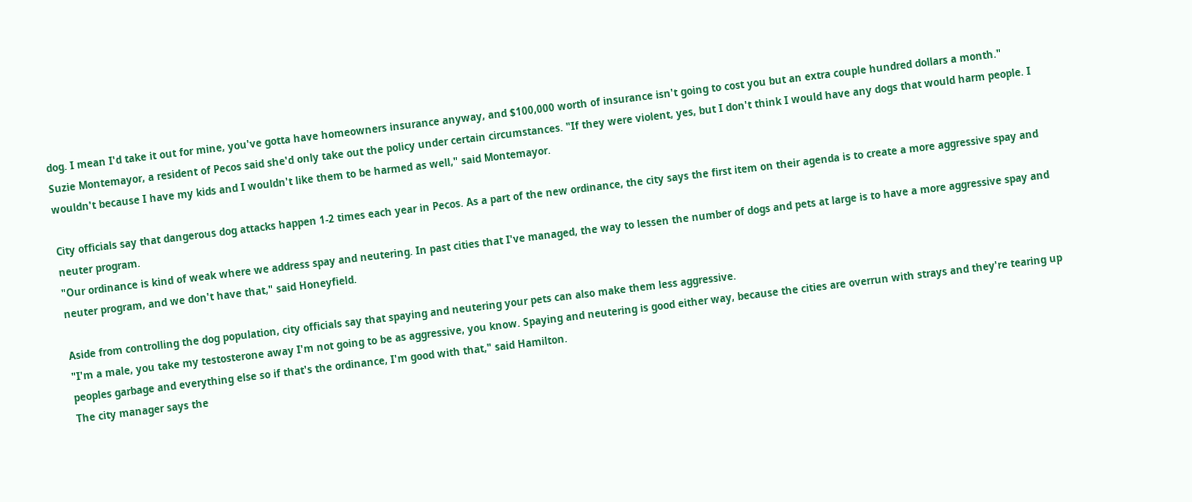dog. I mean I'd take it out for mine, you've gotta have homeowners insurance anyway, and $100,000 worth of insurance isn't going to cost you but an extra couple hundred dollars a month."
Suzie Montemayor, a resident of Pecos said she'd only take out the policy under certain circumstances. "If they were violent, yes, but I don't think I would have any dogs that would harm people. I wouldn't because I have my kids and I wouldn't like them to be harmed as well," said Montemayor.

City officials say that dangerous dog attacks happen 1-2 times each year in Pecos. As a part of the new ordinance, the city says the first item on their agenda is to create a more aggressive spay and neuter program.
"Our ordinance is kind of weak where we address spay and neutering. In past cities that I've managed, the way to lessen the number of dogs and pets at large is to have a more aggressive spay and neuter program, and we don't have that," said Honeyfield.

Aside from controlling the dog population, city officials say that spaying and neutering your pets can also make them less aggressive.
"I'm a male, you take my testosterone away I'm not going to be as aggressive, you know. Spaying and neutering is good either way, because the cities are overrun with strays and they're tearing up peoples garbage and everything else so if that's the ordinance, I'm good with that," said Hamilton.
The city manager says the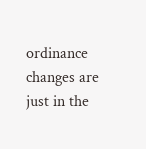ordinance changes are just in the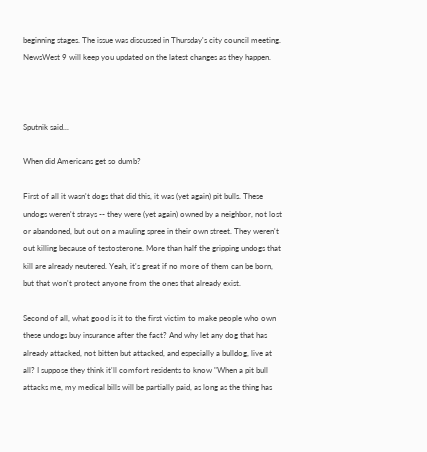beginning stages. The issue was discussed in Thursday's city council meeting. NewsWest 9 will keep you updated on the latest changes as they happen.



Sputnik said...

When did Americans get so dumb?

First of all it wasn't dogs that did this, it was (yet again) pit bulls. These undogs weren't strays -- they were (yet again) owned by a neighbor, not lost or abandoned, but out on a mauling spree in their own street. They weren't out killing because of testosterone. More than half the gripping undogs that kill are already neutered. Yeah, it's great if no more of them can be born, but that won't protect anyone from the ones that already exist.

Second of all, what good is it to the first victim to make people who own these undogs buy insurance after the fact? And why let any dog that has already attacked, not bitten but attacked, and especially a bulldog, live at all? I suppose they think it'll comfort residents to know "When a pit bull attacks me, my medical bills will be partially paid, as long as the thing has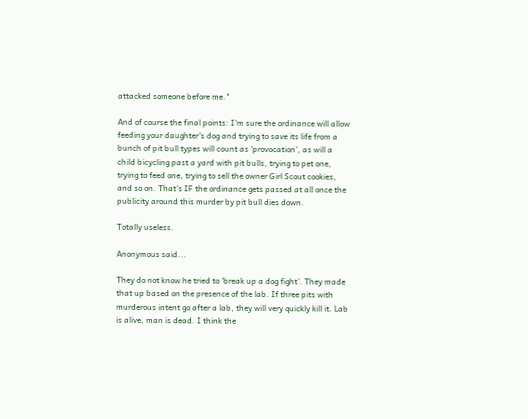attacked someone before me."

And of course the final points: I'm sure the ordinance will allow feeding your daughter's dog and trying to save its life from a bunch of pit bull types will count as 'provocation', as will a child bicycling past a yard with pit bulls, trying to pet one, trying to feed one, trying to sell the owner Girl Scout cookies, and so on. That's IF the ordinance gets passed at all once the publicity around this murder by pit bull dies down.

Totally useless.

Anonymous said...

They do not know he tried to 'break up a dog fight'. They made that up based on the presence of the lab. If three pits with murderous intent go after a lab, they will very quickly kill it. Lab is alive, man is dead. I think the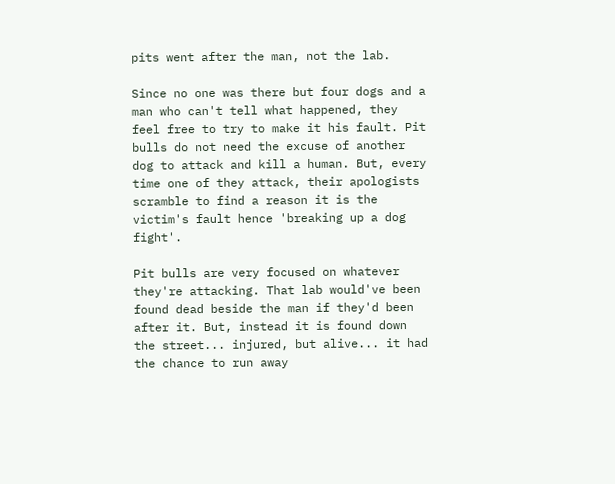pits went after the man, not the lab.

Since no one was there but four dogs and a man who can't tell what happened, they feel free to try to make it his fault. Pit bulls do not need the excuse of another dog to attack and kill a human. But, every time one of they attack, their apologists scramble to find a reason it is the victim's fault hence 'breaking up a dog fight'.

Pit bulls are very focused on whatever they're attacking. That lab would've been found dead beside the man if they'd been after it. But, instead it is found down the street... injured, but alive... it had the chance to run away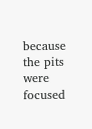because the pits were focused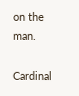on the man.

Cardinal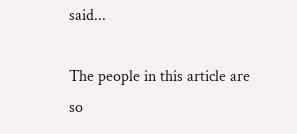said...

The people in this article are so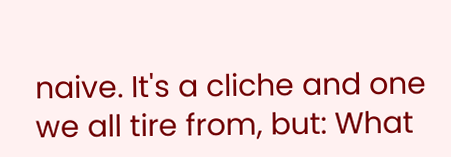naive. It's a cliche and one we all tire from, but: What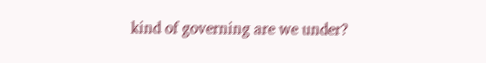kind of governing are we under?